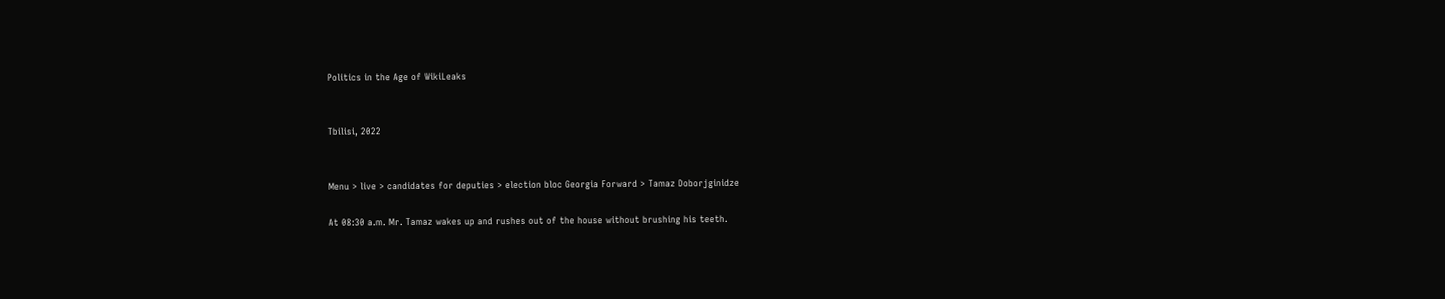Politics in the Age of WikiLeaks


Tbilisi, 2022


Menu > live > candidates for deputies > election bloc Georgia Forward > Tamaz Doborjginidze

At 08:30 a.m. Mr. Tamaz wakes up and rushes out of the house without brushing his teeth.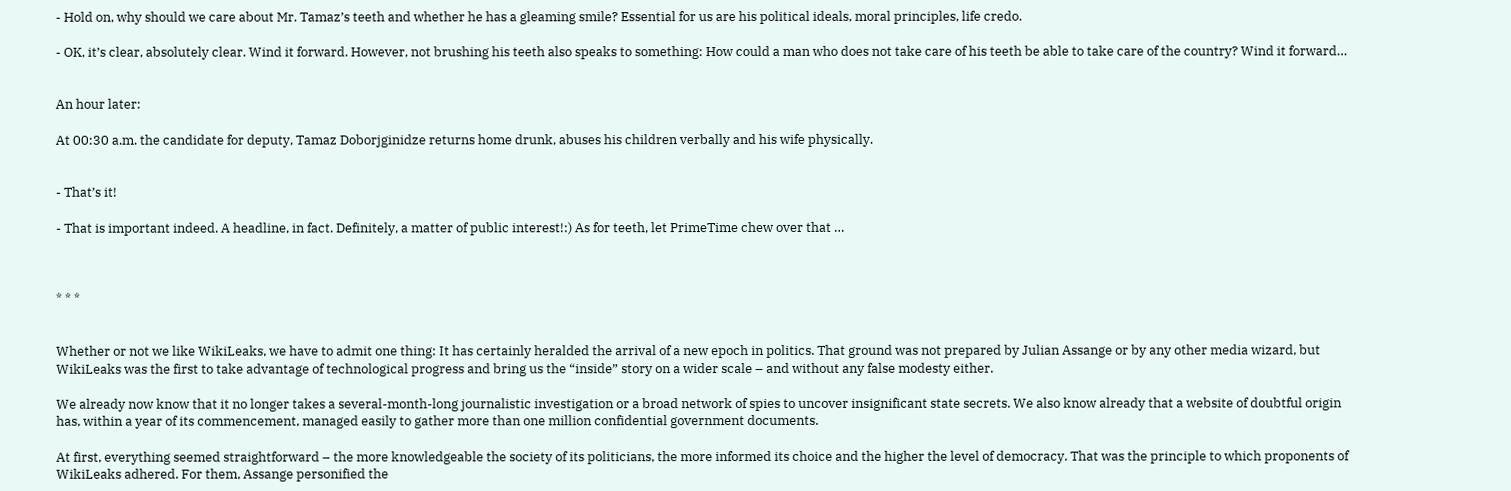- Hold on, why should we care about Mr. Tamaz’s teeth and whether he has a gleaming smile? Essential for us are his political ideals, moral principles, life credo.

- OK, it’s clear, absolutely clear. Wind it forward. However, not brushing his teeth also speaks to something: How could a man who does not take care of his teeth be able to take care of the country? Wind it forward…


An hour later:

At 00:30 a.m. the candidate for deputy, Tamaz Doborjginidze returns home drunk, abuses his children verbally and his wife physically.


- That’s it!

- That is important indeed. A headline, in fact. Definitely, a matter of public interest!:) As for teeth, let PrimeTime chew over that …



* * *


Whether or not we like WikiLeaks, we have to admit one thing: It has certainly heralded the arrival of a new epoch in politics. That ground was not prepared by Julian Assange or by any other media wizard, but WikiLeaks was the first to take advantage of technological progress and bring us the “inside” story on a wider scale – and without any false modesty either.

We already now know that it no longer takes a several-month-long journalistic investigation or a broad network of spies to uncover insignificant state secrets. We also know already that a website of doubtful origin has, within a year of its commencement, managed easily to gather more than one million confidential government documents.

At first, everything seemed straightforward – the more knowledgeable the society of its politicians, the more informed its choice and the higher the level of democracy. That was the principle to which proponents of WikiLeaks adhered. For them, Assange personified the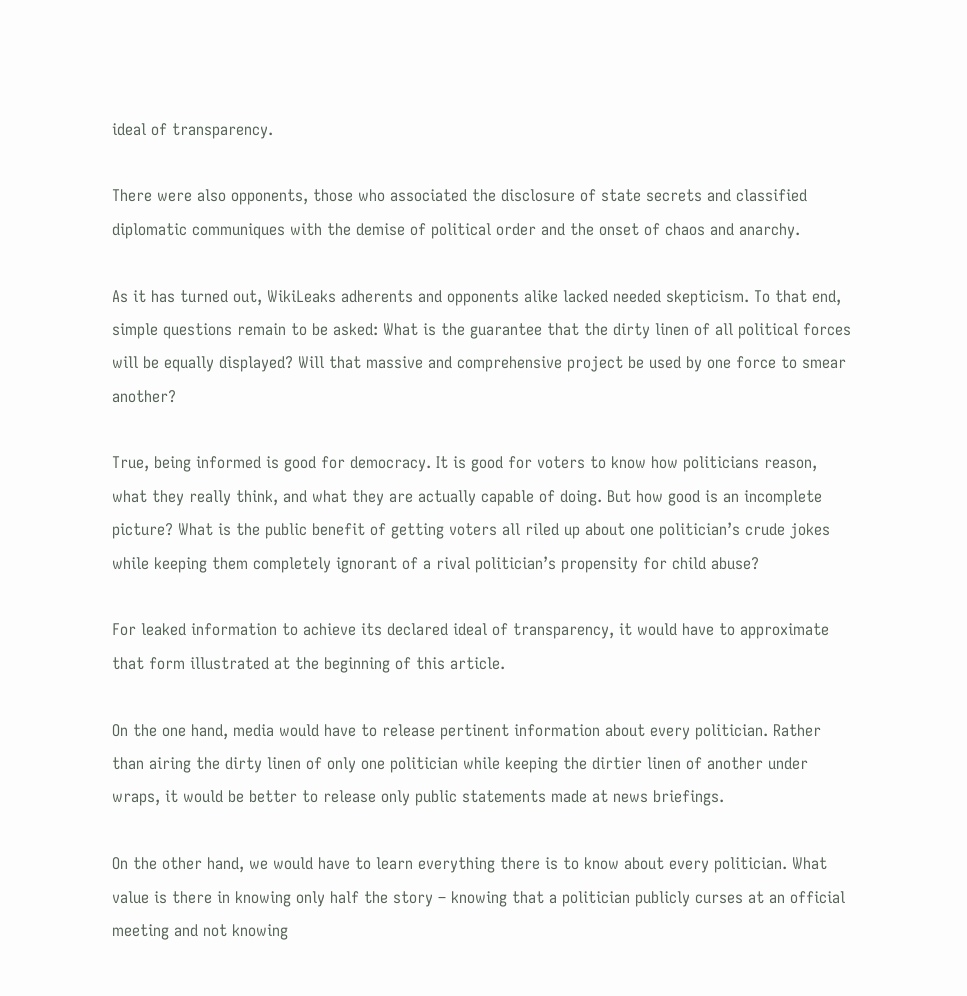ideal of transparency.

There were also opponents, those who associated the disclosure of state secrets and classified diplomatic communiques with the demise of political order and the onset of chaos and anarchy.

As it has turned out, WikiLeaks adherents and opponents alike lacked needed skepticism. To that end, simple questions remain to be asked: What is the guarantee that the dirty linen of all political forces will be equally displayed? Will that massive and comprehensive project be used by one force to smear another?

True, being informed is good for democracy. It is good for voters to know how politicians reason, what they really think, and what they are actually capable of doing. But how good is an incomplete picture? What is the public benefit of getting voters all riled up about one politician’s crude jokes while keeping them completely ignorant of a rival politician’s propensity for child abuse?

For leaked information to achieve its declared ideal of transparency, it would have to approximate that form illustrated at the beginning of this article.

On the one hand, media would have to release pertinent information about every politician. Rather than airing the dirty linen of only one politician while keeping the dirtier linen of another under wraps, it would be better to release only public statements made at news briefings.

On the other hand, we would have to learn everything there is to know about every politician. What value is there in knowing only half the story – knowing that a politician publicly curses at an official meeting and not knowing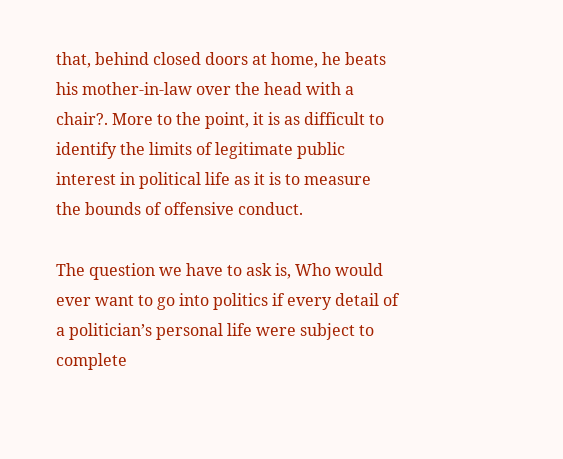that, behind closed doors at home, he beats his mother-in-law over the head with a chair?. More to the point, it is as difficult to identify the limits of legitimate public interest in political life as it is to measure the bounds of offensive conduct.

The question we have to ask is, Who would ever want to go into politics if every detail of a politician’s personal life were subject to complete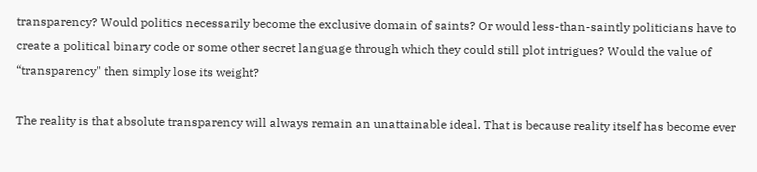transparency? Would politics necessarily become the exclusive domain of saints? Or would less-than-saintly politicians have to create a political binary code or some other secret language through which they could still plot intrigues? Would the value of “transparency" then simply lose its weight?

The reality is that absolute transparency will always remain an unattainable ideal. That is because reality itself has become ever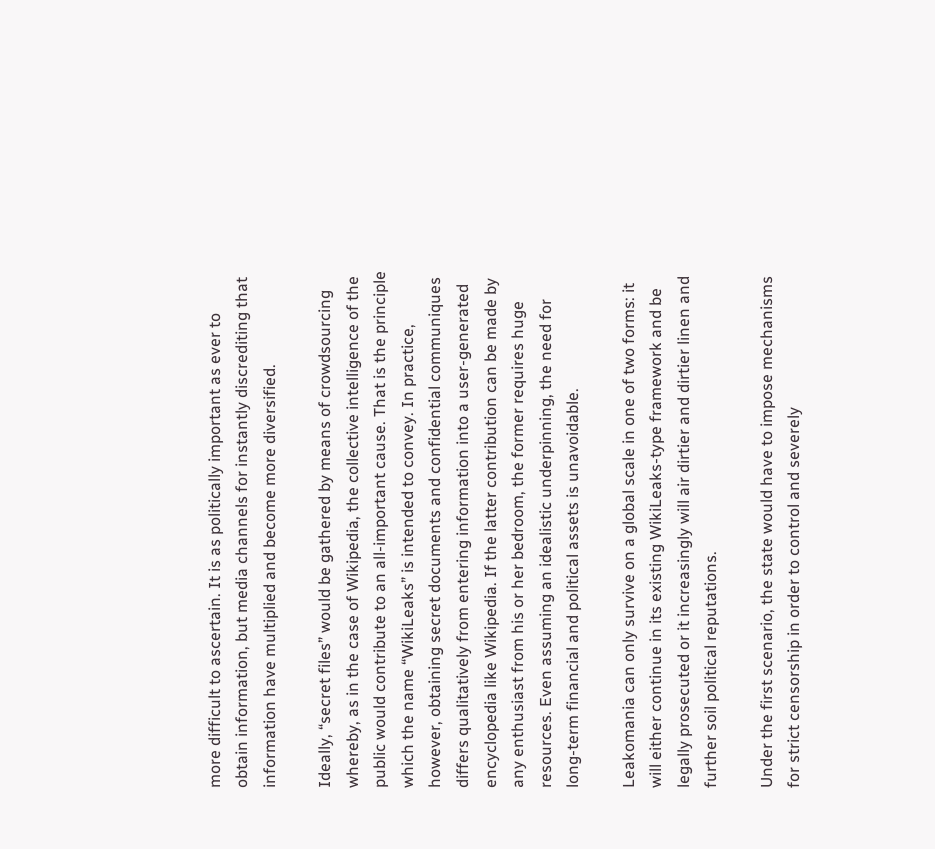more difficult to ascertain. It is as politically important as ever to obtain information, but media channels for instantly discrediting that information have multiplied and become more diversified.

Ideally, “secret files” would be gathered by means of crowdsourcing whereby, as in the case of Wikipedia, the collective intelligence of the public would contribute to an all-important cause. That is the principle which the name “WikiLeaks” is intended to convey. In practice, however, obtaining secret documents and confidential communiques differs qualitatively from entering information into a user-generated encyclopedia like Wikipedia. If the latter contribution can be made by any enthusiast from his or her bedroom, the former requires huge resources. Even assuming an idealistic underpinning, the need for long-term financial and political assets is unavoidable.

Leakomania can only survive on a global scale in one of two forms: it will either continue in its existing WikiLeaks-type framework and be legally prosecuted or it increasingly will air dirtier and dirtier linen and further soil political reputations.

Under the first scenario, the state would have to impose mechanisms for strict censorship in order to control and severely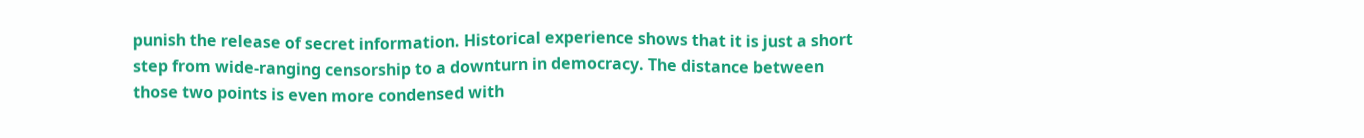punish the release of secret information. Historical experience shows that it is just a short step from wide-ranging censorship to a downturn in democracy. The distance between those two points is even more condensed with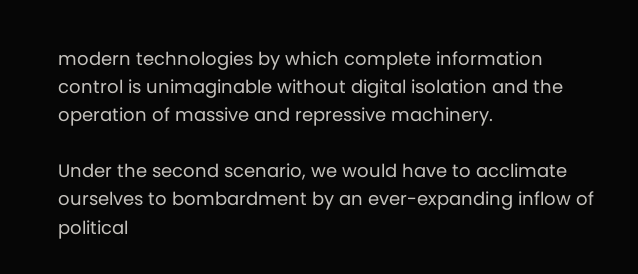modern technologies by which complete information control is unimaginable without digital isolation and the operation of massive and repressive machinery.

Under the second scenario, we would have to acclimate ourselves to bombardment by an ever-expanding inflow of political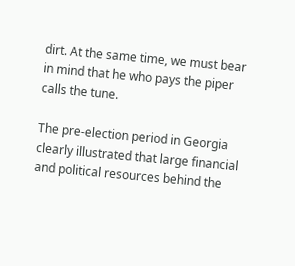dirt. At the same time, we must bear in mind that he who pays the piper calls the tune.

The pre-election period in Georgia clearly illustrated that large financial and political resources behind the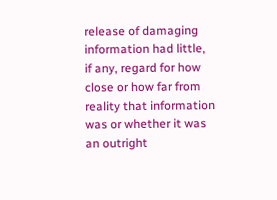release of damaging information had little, if any, regard for how close or how far from reality that information was or whether it was an outright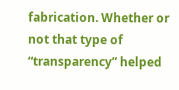fabrication. Whether or not that type of “transparency” helped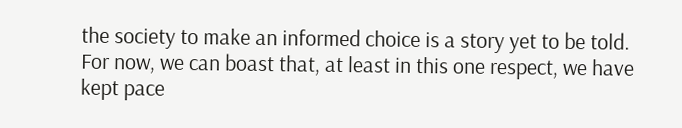the society to make an informed choice is a story yet to be told. For now, we can boast that, at least in this one respect, we have kept pace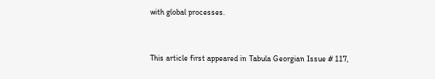with global processes.


This article first appeared in Tabula Georgian Issue # 117,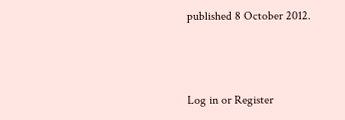published 8 October 2012.



Log in or Register